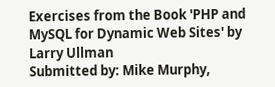Exercises from the Book 'PHP and MySQL for Dynamic Web Sites' by Larry Ullman
Submitted by: Mike Murphy,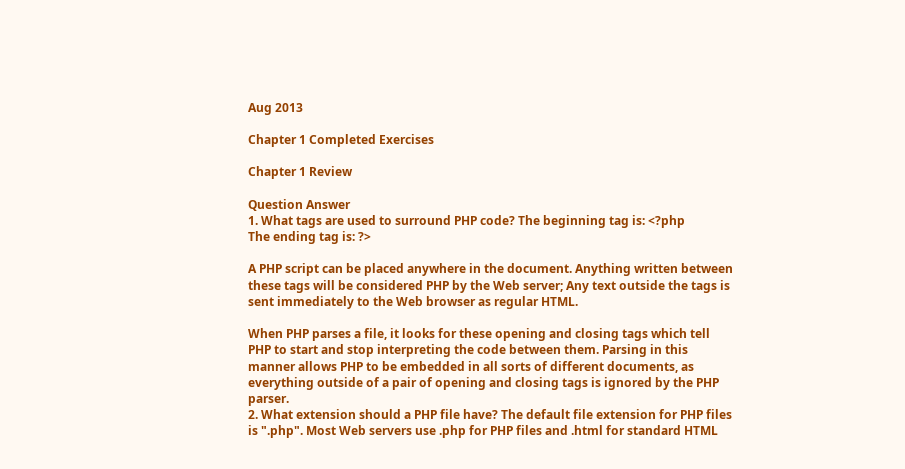Aug 2013

Chapter 1 Completed Exercises

Chapter 1 Review

Question Answer
1. What tags are used to surround PHP code? The beginning tag is: <?php
The ending tag is: ?>

A PHP script can be placed anywhere in the document. Anything written between these tags will be considered PHP by the Web server; Any text outside the tags is sent immediately to the Web browser as regular HTML.

When PHP parses a file, it looks for these opening and closing tags which tell PHP to start and stop interpreting the code between them. Parsing in this manner allows PHP to be embedded in all sorts of different documents, as everything outside of a pair of opening and closing tags is ignored by the PHP parser.
2. What extension should a PHP file have? The default file extension for PHP files is ".php". Most Web servers use .php for PHP files and .html for standard HTML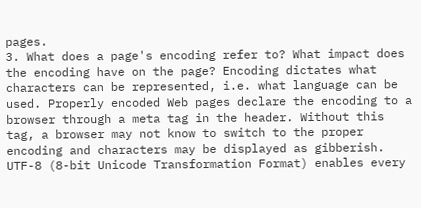pages.
3. What does a page's encoding refer to? What impact does the encoding have on the page? Encoding dictates what characters can be represented, i.e. what language can be used. Properly encoded Web pages declare the encoding to a browser through a meta tag in the header. Without this tag, a browser may not know to switch to the proper encoding and characters may be displayed as gibberish. UTF-8 (8-bit Unicode Transformation Format) enables every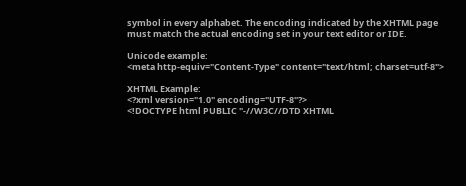symbol in every alphabet. The encoding indicated by the XHTML page must match the actual encoding set in your text editor or IDE.

Unicode example:
<meta http-equiv="Content-Type" content="text/html; charset=utf-8">

XHTML Example:
<?xml version="1.0" encoding="UTF-8"?>
<!DOCTYPE html PUBLIC "-//W3C//DTD XHTML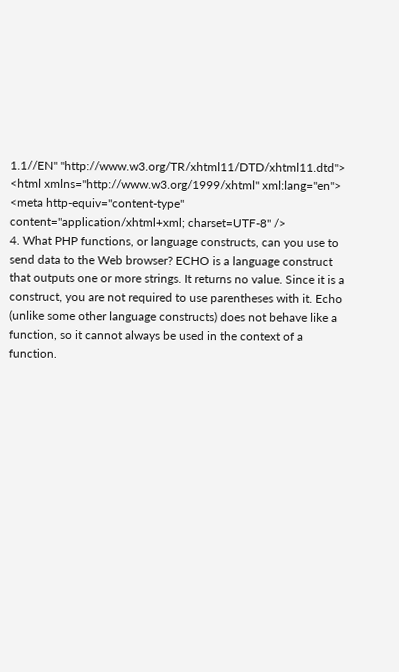1.1//EN" "http://www.w3.org/TR/xhtml11/DTD/xhtml11.dtd">
<html xmlns="http://www.w3.org/1999/xhtml" xml:lang="en">
<meta http-equiv="content-type" content="application/xhtml+xml; charset=UTF-8" />
4. What PHP functions, or language constructs, can you use to send data to the Web browser? ECHO is a language construct that outputs one or more strings. It returns no value. Since it is a construct, you are not required to use parentheses with it. Echo (unlike some other language constructs) does not behave like a function, so it cannot always be used in the context of a function.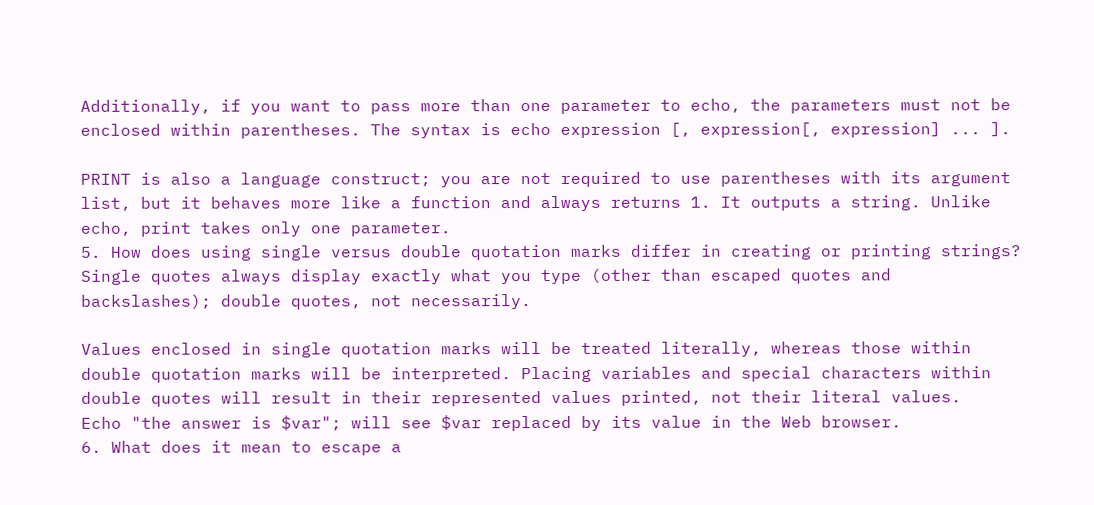Additionally, if you want to pass more than one parameter to echo, the parameters must not be enclosed within parentheses. The syntax is echo expression [, expression[, expression] ... ].

PRINT is also a language construct; you are not required to use parentheses with its argument list, but it behaves more like a function and always returns 1. It outputs a string. Unlike echo, print takes only one parameter.
5. How does using single versus double quotation marks differ in creating or printing strings? Single quotes always display exactly what you type (other than escaped quotes and backslashes); double quotes, not necessarily.

Values enclosed in single quotation marks will be treated literally, whereas those within double quotation marks will be interpreted. Placing variables and special characters within double quotes will result in their represented values printed, not their literal values.
Echo "the answer is $var"; will see $var replaced by its value in the Web browser.
6. What does it mean to escape a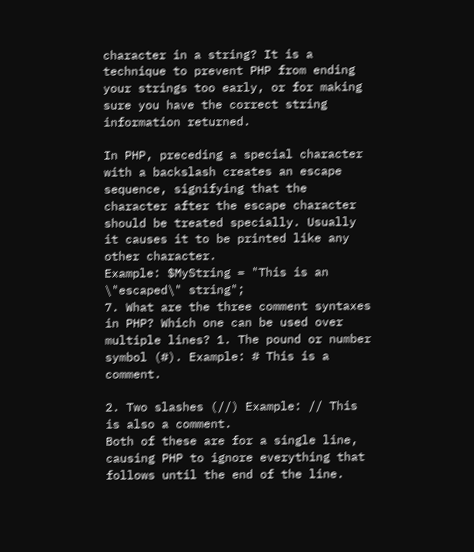character in a string? It is a technique to prevent PHP from ending your strings too early, or for making sure you have the correct string information returned.

In PHP, preceding a special character with a backslash creates an escape sequence, signifying that the character after the escape character should be treated specially. Usually it causes it to be printed like any other character.
Example: $MyString = "This is an \"escaped\" string";
7. What are the three comment syntaxes in PHP? Which one can be used over multiple lines? 1. The pound or number symbol (#). Example: # This is a comment.

2. Two slashes (//) Example: // This is also a comment.
Both of these are for a single line, causing PHP to ignore everything that follows until the end of the line.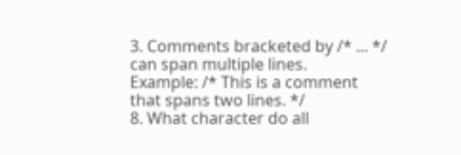3. Comments bracketed by /* ... */ can span multiple lines.
Example: /* This is a comment
that spans two lines. */
8. What character do all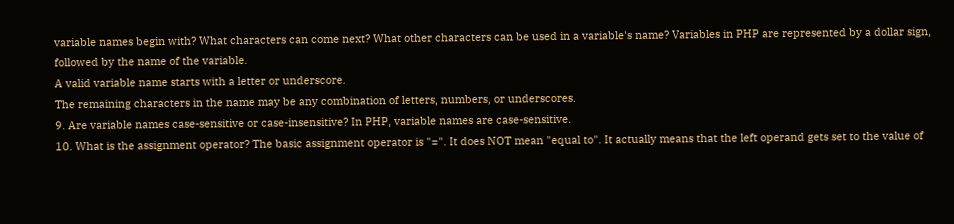variable names begin with? What characters can come next? What other characters can be used in a variable's name? Variables in PHP are represented by a dollar sign, followed by the name of the variable.
A valid variable name starts with a letter or underscore.
The remaining characters in the name may be any combination of letters, numbers, or underscores.
9. Are variable names case-sensitive or case-insensitive? In PHP, variable names are case-sensitive.
10. What is the assignment operator? The basic assignment operator is "=". It does NOT mean "equal to". It actually means that the left operand gets set to the value of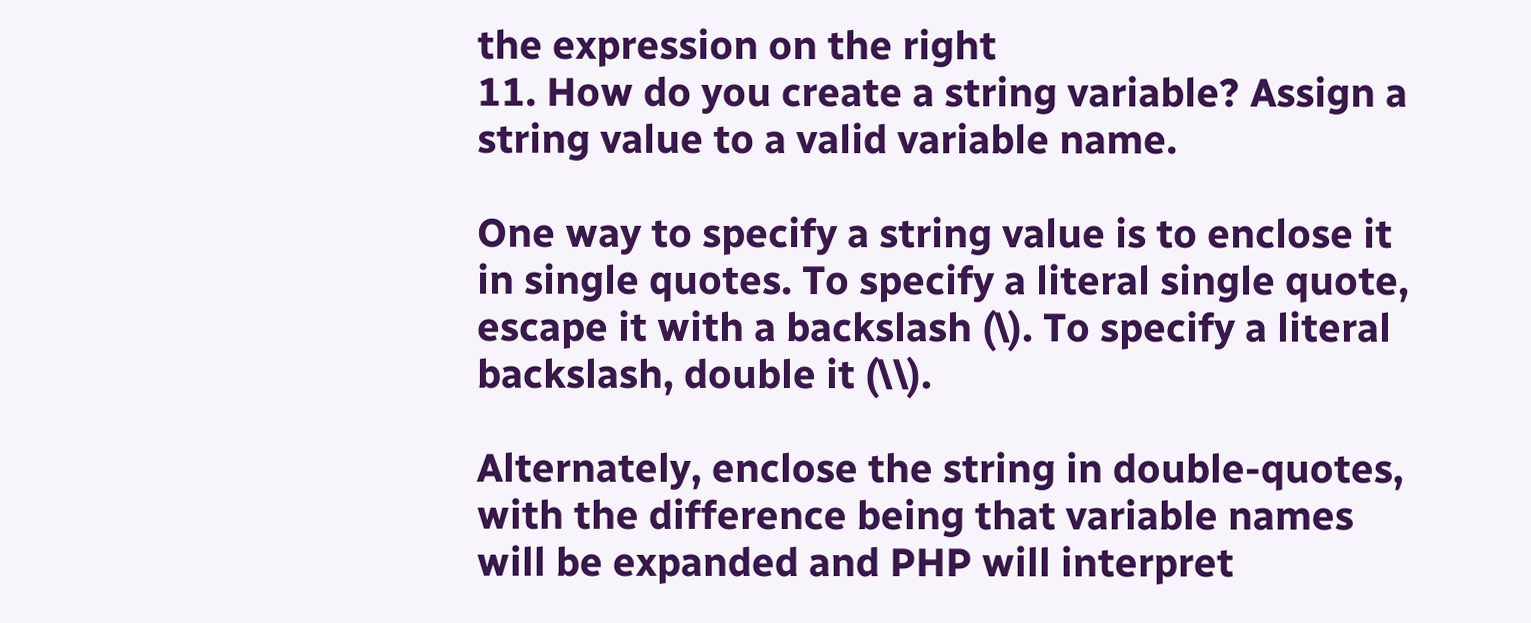the expression on the right
11. How do you create a string variable? Assign a string value to a valid variable name.

One way to specify a string value is to enclose it in single quotes. To specify a literal single quote, escape it with a backslash (\). To specify a literal backslash, double it (\\).

Alternately, enclose the string in double-quotes, with the difference being that variable names will be expanded and PHP will interpret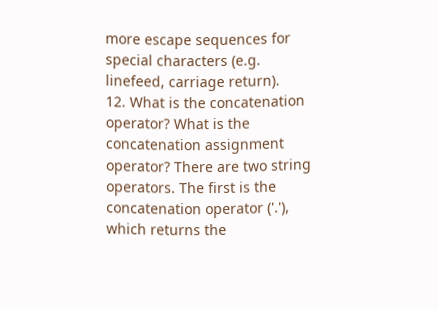more escape sequences for special characters (e.g. linefeed, carriage return).
12. What is the concatenation operator? What is the concatenation assignment operator? There are two string operators. The first is the concatenation operator ('.'), which returns the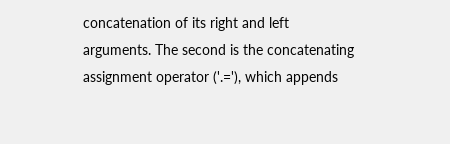concatenation of its right and left arguments. The second is the concatenating assignment operator ('.='), which appends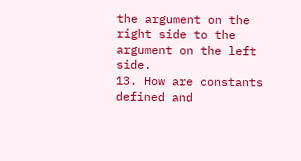the argument on the right side to the argument on the left side.
13. How are constants defined and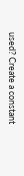used? Create a constant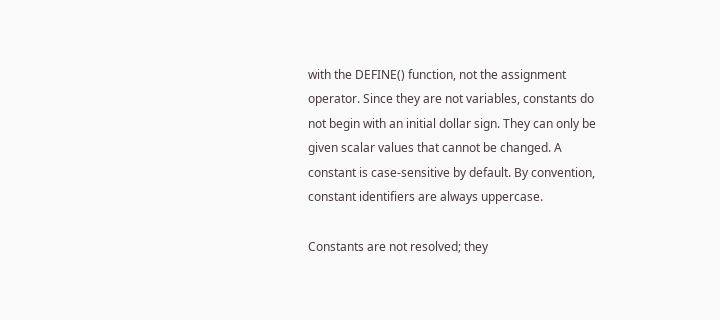with the DEFINE() function, not the assignment operator. Since they are not variables, constants do not begin with an initial dollar sign. They can only be given scalar values that cannot be changed. A constant is case-sensitive by default. By convention, constant identifiers are always uppercase.

Constants are not resolved; they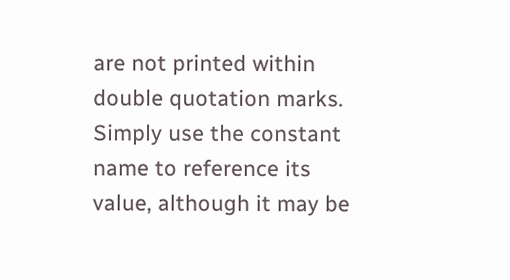are not printed within double quotation marks. Simply use the constant name to reference its value, although it may be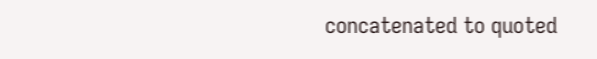concatenated to quoted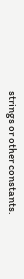strings or other constants.